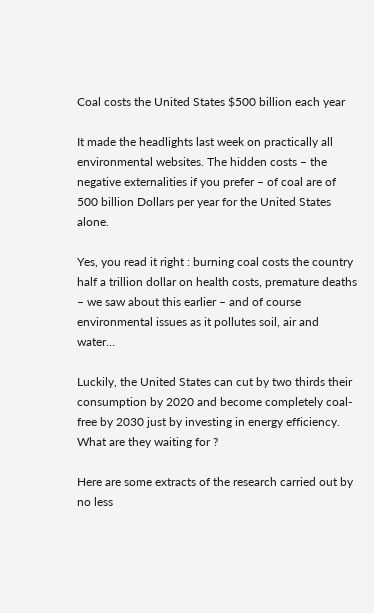Coal costs the United States $500 billion each year

It made the headlights last week on practically all environmental websites. The hidden costs – the negative externalities if you prefer – of coal are of 500 billion Dollars per year for the United States alone.

Yes, you read it right : burning coal costs the country half a trillion dollar on health costs, premature deaths – we saw about this earlier – and of course environmental issues as it pollutes soil, air and water…

Luckily, the United States can cut by two thirds their consumption by 2020 and become completely coal-free by 2030 just by investing in energy efficiency. What are they waiting for ?

Here are some extracts of the research carried out by no less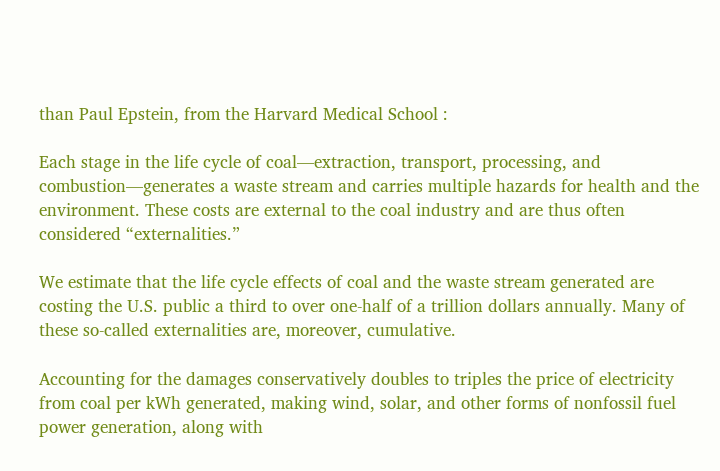than Paul Epstein, from the Harvard Medical School :

Each stage in the life cycle of coal—extraction, transport, processing, and combustion—generates a waste stream and carries multiple hazards for health and the environment. These costs are external to the coal industry and are thus often considered “externalities.”

We estimate that the life cycle effects of coal and the waste stream generated are costing the U.S. public a third to over one-half of a trillion dollars annually. Many of these so-called externalities are, moreover, cumulative.

Accounting for the damages conservatively doubles to triples the price of electricity from coal per kWh generated, making wind, solar, and other forms of nonfossil fuel power generation, along with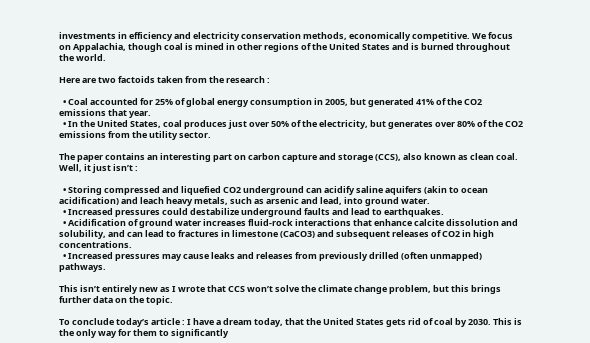investments in efficiency and electricity conservation methods, economically competitive. We focus on Appalachia, though coal is mined in other regions of the United States and is burned throughout the world.

Here are two factoids taken from the research :

  • Coal accounted for 25% of global energy consumption in 2005, but generated 41% of the CO2 emissions that year.
  • In the United States, coal produces just over 50% of the electricity, but generates over 80% of the CO2 emissions from the utility sector.

The paper contains an interesting part on carbon capture and storage (CCS), also known as clean coal. Well, it just isn’t :

  • Storing compressed and liquefied CO2 underground can acidify saline aquifers (akin to ocean acidification) and leach heavy metals, such as arsenic and lead, into ground water.
  • Increased pressures could destabilize underground faults and lead to earthquakes.
  • Acidification of ground water increases fluid-rock interactions that enhance calcite dissolution and solubility, and can lead to fractures in limestone (CaCO3) and subsequent releases of CO2 in high concentrations.
  • Increased pressures may cause leaks and releases from previously drilled (often unmapped) pathways.

This isn’t entirely new as I wrote that CCS won’t solve the climate change problem, but this brings further data on the topic.

To conclude today’s article : I have a dream today, that the United States gets rid of coal by 2030. This is the only way for them to significantly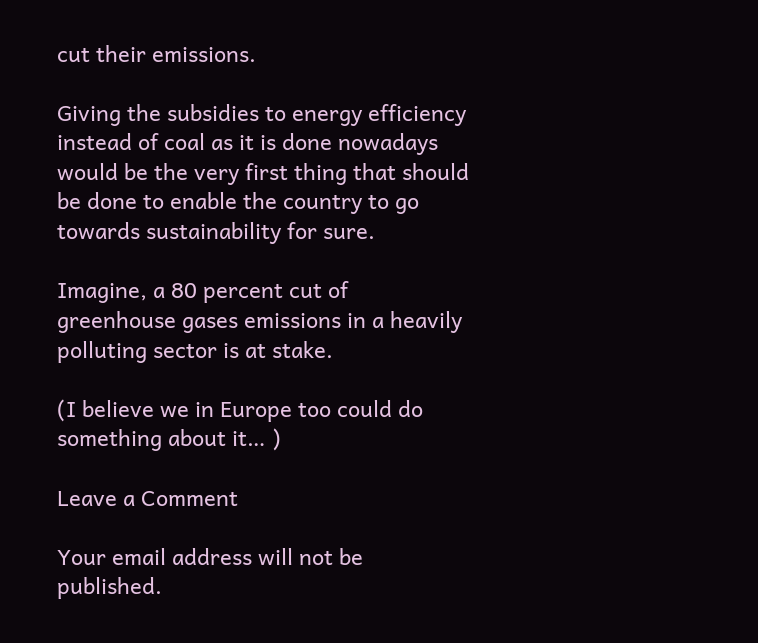cut their emissions.

Giving the subsidies to energy efficiency instead of coal as it is done nowadays would be the very first thing that should be done to enable the country to go towards sustainability for sure.

Imagine, a 80 percent cut of greenhouse gases emissions in a heavily polluting sector is at stake.

(I believe we in Europe too could do something about it… )

Leave a Comment

Your email address will not be published.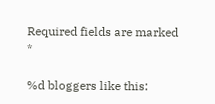Required fields are marked *

%d bloggers like this: